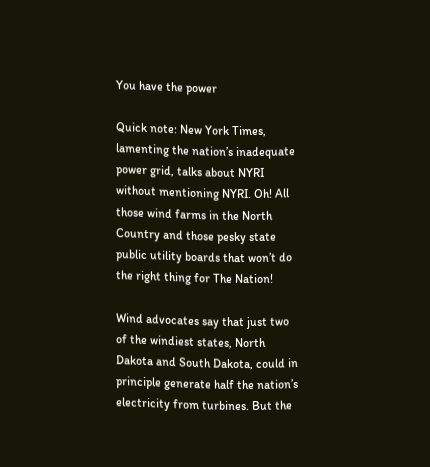You have the power

Quick note: New York Times, lamenting the nation’s inadequate power grid, talks about NYRI without mentioning NYRI. Oh! All those wind farms in the North Country and those pesky state public utility boards that won’t do the right thing for The Nation!

Wind advocates say that just two of the windiest states, North Dakota and South Dakota, could in principle generate half the nation’s electricity from turbines. But the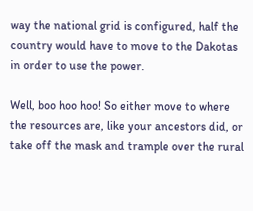way the national grid is configured, half the country would have to move to the Dakotas in order to use the power.

Well, boo hoo hoo! So either move to where the resources are, like your ancestors did, or take off the mask and trample over the rural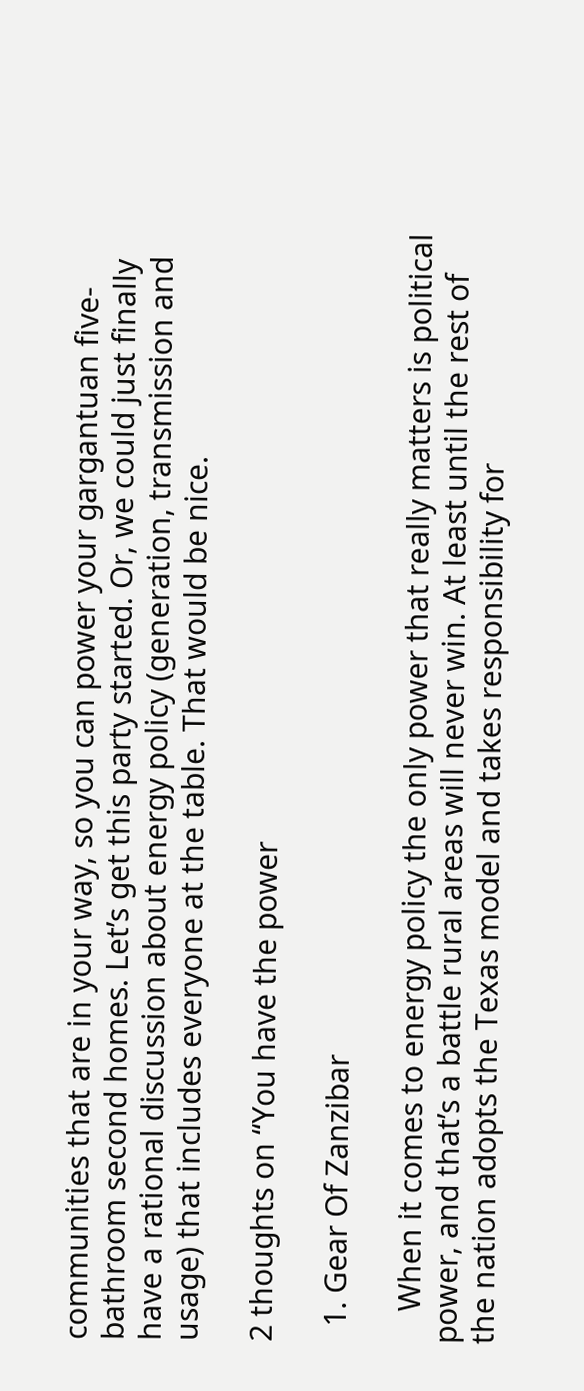communities that are in your way, so you can power your gargantuan five-bathroom second homes. Let’s get this party started. Or, we could just finally have a rational discussion about energy policy (generation, transmission and usage) that includes everyone at the table. That would be nice.

2 thoughts on “You have the power

  1. Gear Of Zanzibar

    When it comes to energy policy the only power that really matters is political power, and that’s a battle rural areas will never win. At least until the rest of the nation adopts the Texas model and takes responsibility for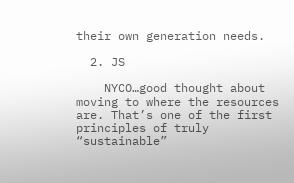their own generation needs.

  2. JS

    NYCO…good thought about moving to where the resources are. That’s one of the first principles of truly “sustainable”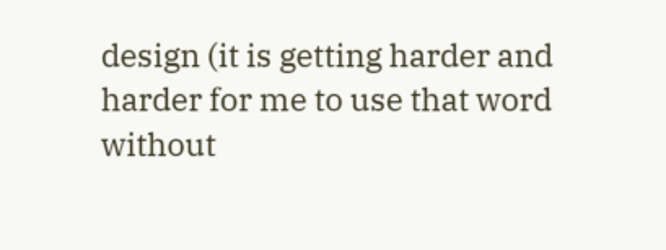design (it is getting harder and harder for me to use that word without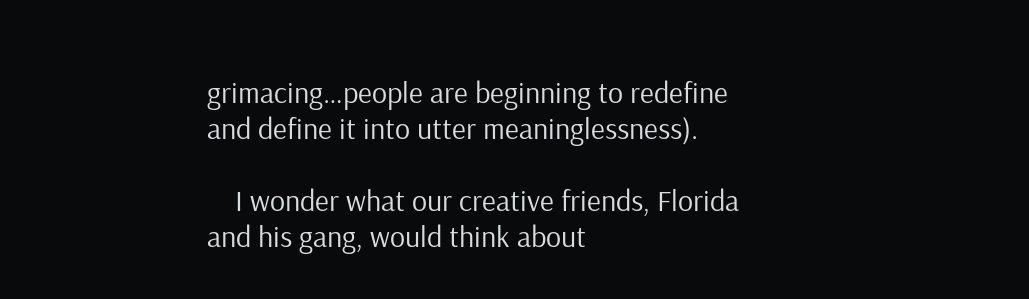grimacing…people are beginning to redefine and define it into utter meaninglessness).

    I wonder what our creative friends, Florida and his gang, would think about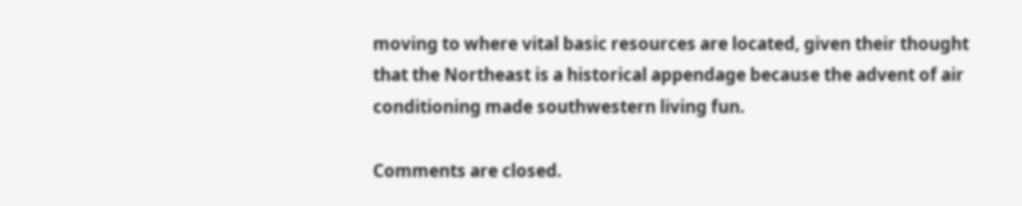moving to where vital basic resources are located, given their thought that the Northeast is a historical appendage because the advent of air conditioning made southwestern living fun.

Comments are closed.